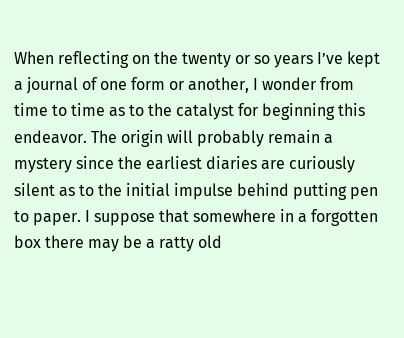When reflecting on the twenty or so years I’ve kept a journal of one form or another, I wonder from time to time as to the catalyst for beginning this endeavor. The origin will probably remain a mystery since the earliest diaries are curiously silent as to the initial impulse behind putting pen to paper. I suppose that somewhere in a forgotten box there may be a ratty old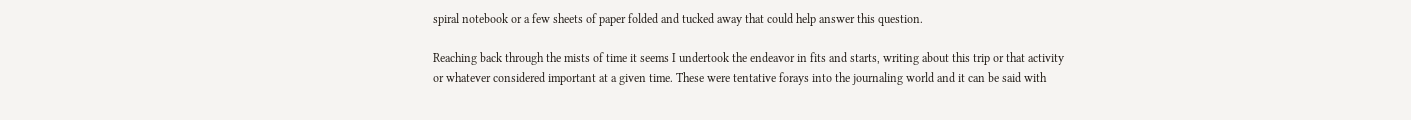spiral notebook or a few sheets of paper folded and tucked away that could help answer this question.

Reaching back through the mists of time it seems I undertook the endeavor in fits and starts, writing about this trip or that activity or whatever considered important at a given time. These were tentative forays into the journaling world and it can be said with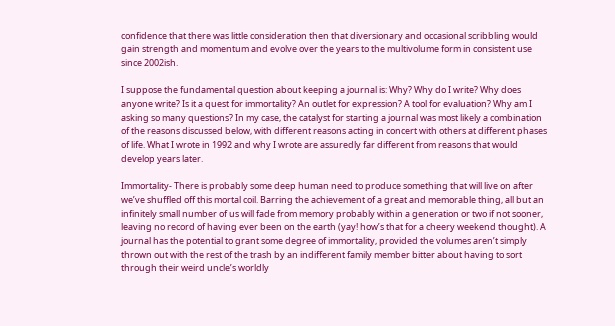confidence that there was little consideration then that diversionary and occasional scribbling would gain strength and momentum and evolve over the years to the multivolume form in consistent use since 2002ish.

I suppose the fundamental question about keeping a journal is: Why? Why do I write? Why does anyone write? Is it a quest for immortality? An outlet for expression? A tool for evaluation? Why am I asking so many questions? In my case, the catalyst for starting a journal was most likely a combination of the reasons discussed below, with different reasons acting in concert with others at different phases of life. What I wrote in 1992 and why I wrote are assuredly far different from reasons that would develop years later.

Immortality- There is probably some deep human need to produce something that will live on after we’ve shuffled off this mortal coil. Barring the achievement of a great and memorable thing, all but an infinitely small number of us will fade from memory probably within a generation or two if not sooner, leaving no record of having ever been on the earth (yay! how’s that for a cheery weekend thought). A journal has the potential to grant some degree of immortality, provided the volumes aren’t simply thrown out with the rest of the trash by an indifferent family member bitter about having to sort through their weird uncle’s worldly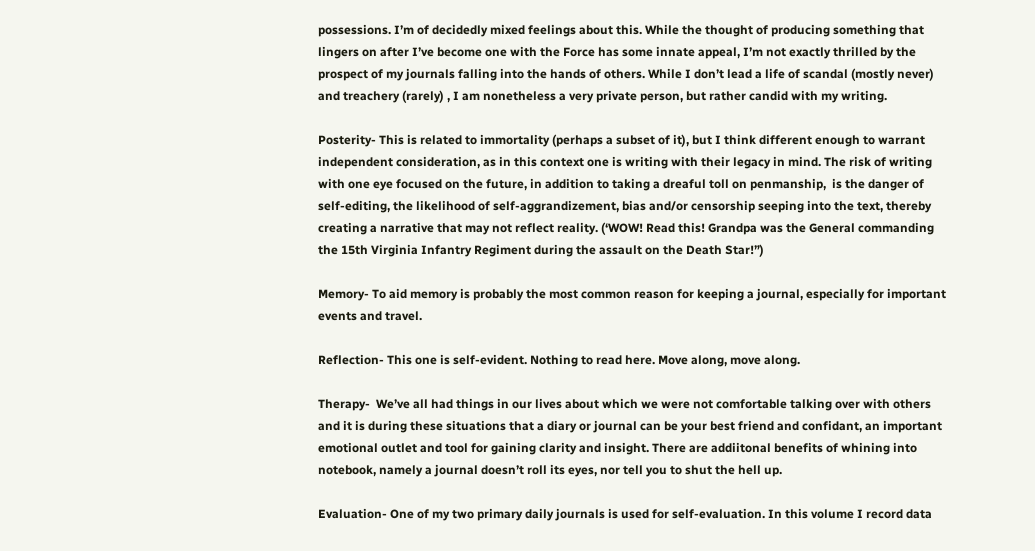possessions. I’m of decidedly mixed feelings about this. While the thought of producing something that lingers on after I’ve become one with the Force has some innate appeal, I’m not exactly thrilled by the prospect of my journals falling into the hands of others. While I don’t lead a life of scandal (mostly never) and treachery (rarely) , I am nonetheless a very private person, but rather candid with my writing.

Posterity- This is related to immortality (perhaps a subset of it), but I think different enough to warrant independent consideration, as in this context one is writing with their legacy in mind. The risk of writing with one eye focused on the future, in addition to taking a dreaful toll on penmanship,  is the danger of self-editing, the likelihood of self-aggrandizement, bias and/or censorship seeping into the text, thereby creating a narrative that may not reflect reality. (‘WOW! Read this! Grandpa was the General commanding the 15th Virginia Infantry Regiment during the assault on the Death Star!”)

Memory- To aid memory is probably the most common reason for keeping a journal, especially for important events and travel.

Reflection- This one is self-evident. Nothing to read here. Move along, move along.

Therapy-  We’ve all had things in our lives about which we were not comfortable talking over with others and it is during these situations that a diary or journal can be your best friend and confidant, an important emotional outlet and tool for gaining clarity and insight. There are addiitonal benefits of whining into notebook, namely a journal doesn’t roll its eyes, nor tell you to shut the hell up.

Evaluation- One of my two primary daily journals is used for self-evaluation. In this volume I record data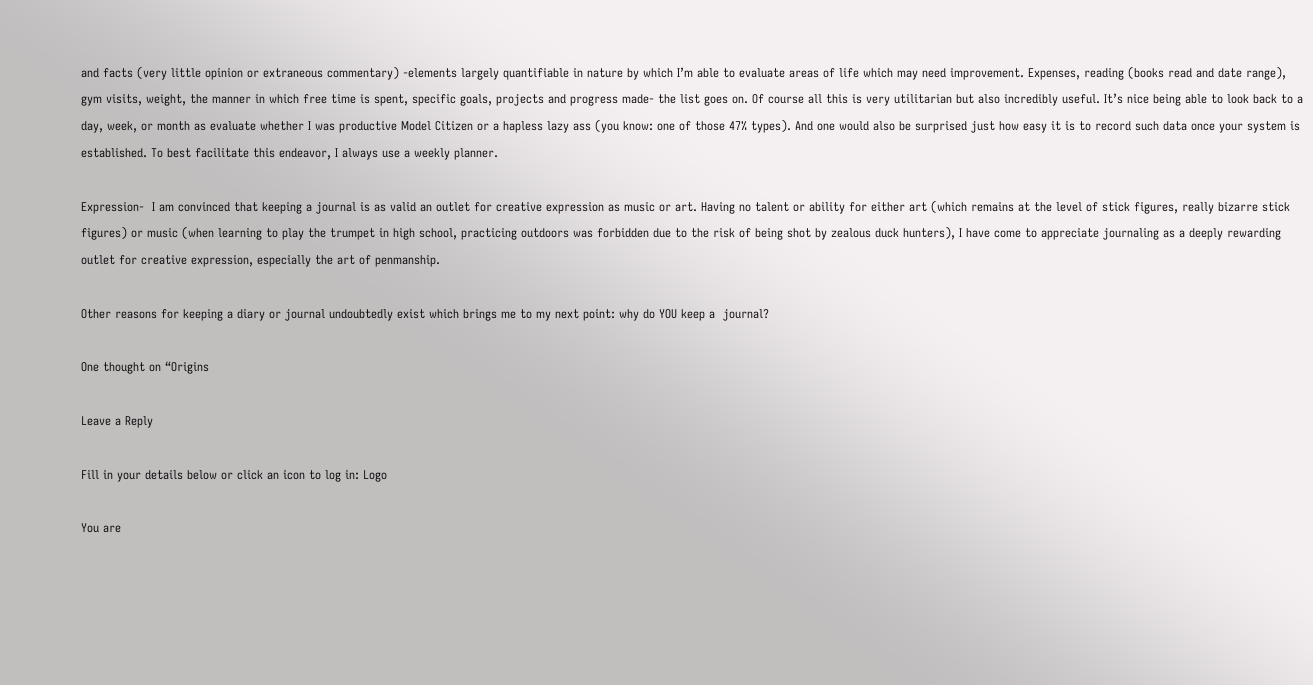and facts (very little opinion or extraneous commentary) -elements largely quantifiable in nature by which I’m able to evaluate areas of life which may need improvement. Expenses, reading (books read and date range), gym visits, weight, the manner in which free time is spent, specific goals, projects and progress made- the list goes on. Of course all this is very utilitarian but also incredibly useful. It’s nice being able to look back to a day, week, or month as evaluate whether I was productive Model Citizen or a hapless lazy ass (you know: one of those 47% types). And one would also be surprised just how easy it is to record such data once your system is established. To best facilitate this endeavor, I always use a weekly planner.

Expression-  I am convinced that keeping a journal is as valid an outlet for creative expression as music or art. Having no talent or ability for either art (which remains at the level of stick figures, really bizarre stick figures) or music (when learning to play the trumpet in high school, practicing outdoors was forbidden due to the risk of being shot by zealous duck hunters), I have come to appreciate journaling as a deeply rewarding outlet for creative expression, especially the art of penmanship.

Other reasons for keeping a diary or journal undoubtedly exist which brings me to my next point: why do YOU keep a  journal?

One thought on “Origins

Leave a Reply

Fill in your details below or click an icon to log in: Logo

You are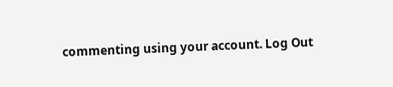commenting using your account. Log Out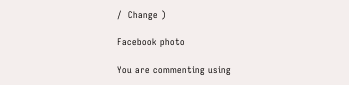/  Change )

Facebook photo

You are commenting using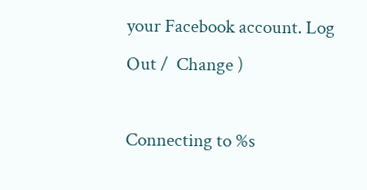your Facebook account. Log Out /  Change )

Connecting to %s